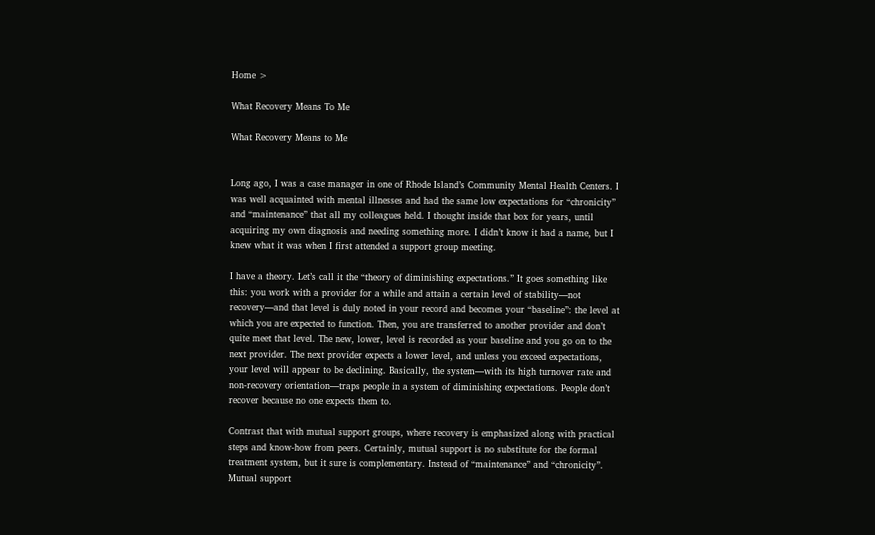Home >

What Recovery Means To Me

What Recovery Means to Me


Long ago, I was a case manager in one of Rhode Island’s Community Mental Health Centers. I was well acquainted with mental illnesses and had the same low expectations for “chronicity” and “maintenance” that all my colleagues held. I thought inside that box for years, until acquiring my own diagnosis and needing something more. I didn’t know it had a name, but I knew what it was when I first attended a support group meeting.

I have a theory. Let’s call it the “theory of diminishing expectations.” It goes something like this: you work with a provider for a while and attain a certain level of stability—not recovery—and that level is duly noted in your record and becomes your “baseline”: the level at which you are expected to function. Then, you are transferred to another provider and don’t quite meet that level. The new, lower, level is recorded as your baseline and you go on to the next provider. The next provider expects a lower level, and unless you exceed expectations, your level will appear to be declining. Basically, the system—with its high turnover rate and non-recovery orientation—traps people in a system of diminishing expectations. People don’t recover because no one expects them to.

Contrast that with mutual support groups, where recovery is emphasized along with practical steps and know-how from peers. Certainly, mutual support is no substitute for the formal treatment system, but it sure is complementary. Instead of “maintenance” and “chronicity”. Mutual support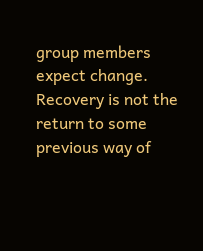group members expect change. Recovery is not the return to some previous way of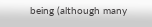being (although many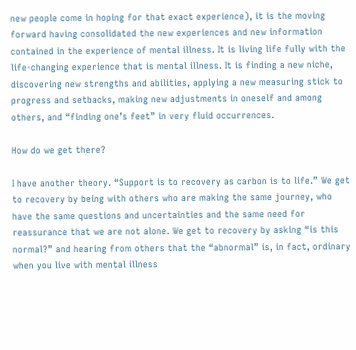new people come in hoping for that exact experience), it is the moving forward having consolidated the new experiences and new information contained in the experience of mental illness. It is living life fully with the life-changing experience that is mental illness. It is finding a new niche, discovering new strengths and abilities, applying a new measuring stick to progress and setbacks, making new adjustments in oneself and among others, and “finding one’s feet” in very fluid occurrences.

How do we get there?

I have another theory. “Support is to recovery as carbon is to life.” We get to recovery by being with others who are making the same journey, who have the same questions and uncertainties and the same need for reassurance that we are not alone. We get to recovery by asking “is this normal?” and hearing from others that the “abnormal” is, in fact, ordinary when you live with mental illness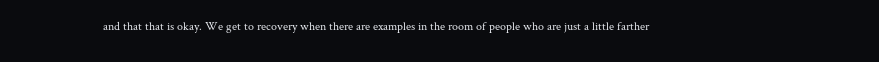and that that is okay. We get to recovery when there are examples in the room of people who are just a little farther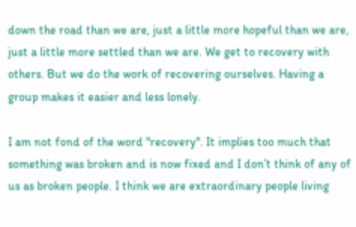down the road than we are, just a little more hopeful than we are, just a little more settled than we are. We get to recovery with others. But we do the work of recovering ourselves. Having a group makes it easier and less lonely.

I am not fond of the word "recovery". It implies too much that something was broken and is now fixed and I don’t think of any of us as broken people. I think we are extraordinary people living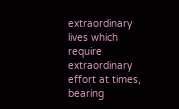extraordinary lives which require extraordinary effort at times, bearing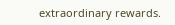extraordinary rewards.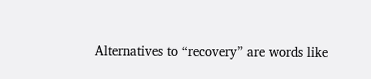Alternatives to “recovery” are words like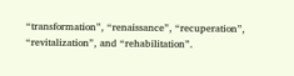“transformation”, “renaissance”, “recuperation”, “revitalization”, and “rehabilitation”.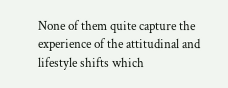None of them quite capture the experience of the attitudinal and lifestyle shifts which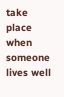take place when someone lives well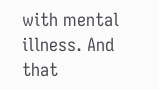with mental illness. And that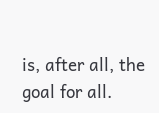is, after all, the goal for all.